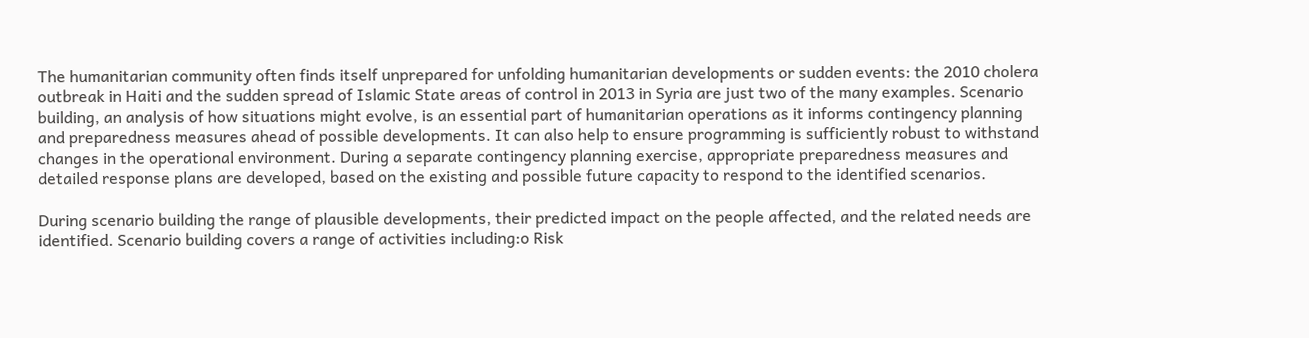The humanitarian community often finds itself unprepared for unfolding humanitarian developments or sudden events: the 2010 cholera outbreak in Haiti and the sudden spread of Islamic State areas of control in 2013 in Syria are just two of the many examples. Scenario building, an analysis of how situations might evolve, is an essential part of humanitarian operations as it informs contingency planning and preparedness measures ahead of possible developments. It can also help to ensure programming is sufficiently robust to withstand changes in the operational environment. During a separate contingency planning exercise, appropriate preparedness measures and detailed response plans are developed, based on the existing and possible future capacity to respond to the identified scenarios.

During scenario building the range of plausible developments, their predicted impact on the people affected, and the related needs are identified. Scenario building covers a range of activities including:o Risk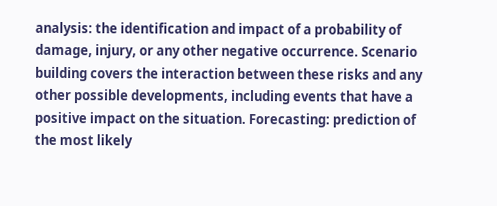analysis: the identification and impact of a probability of damage, injury, or any other negative occurrence. Scenario building covers the interaction between these risks and any other possible developments, including events that have a positive impact on the situation. Forecasting: prediction of the most likely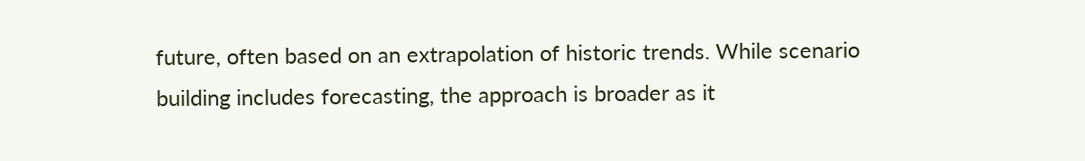future, often based on an extrapolation of historic trends. While scenario building includes forecasting, the approach is broader as it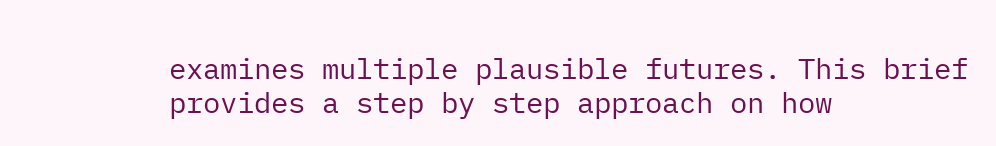examines multiple plausible futures. This brief provides a step by step approach on how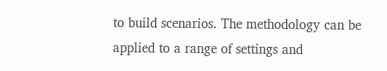to build scenarios. The methodology can be applied to a range of settings and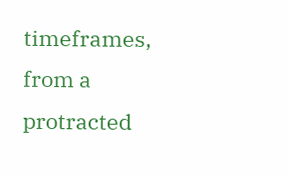timeframes, from a protracted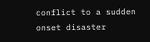conflict to a sudden onset disaster